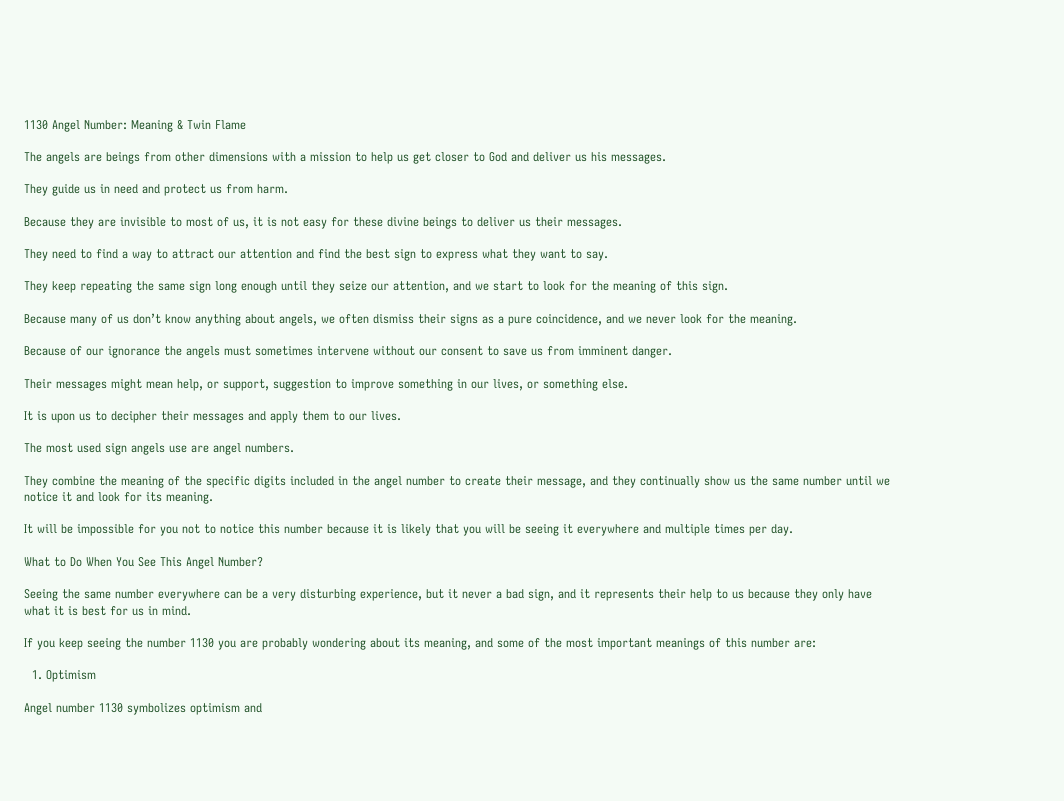1130 Angel Number: Meaning & Twin Flame

The angels are beings from other dimensions with a mission to help us get closer to God and deliver us his messages.

They guide us in need and protect us from harm.

Because they are invisible to most of us, it is not easy for these divine beings to deliver us their messages.

They need to find a way to attract our attention and find the best sign to express what they want to say.

They keep repeating the same sign long enough until they seize our attention, and we start to look for the meaning of this sign.

Because many of us don’t know anything about angels, we often dismiss their signs as a pure coincidence, and we never look for the meaning.

Because of our ignorance the angels must sometimes intervene without our consent to save us from imminent danger.

Their messages might mean help, or support, suggestion to improve something in our lives, or something else.

It is upon us to decipher their messages and apply them to our lives.

The most used sign angels use are angel numbers.

They combine the meaning of the specific digits included in the angel number to create their message, and they continually show us the same number until we notice it and look for its meaning.

It will be impossible for you not to notice this number because it is likely that you will be seeing it everywhere and multiple times per day.

What to Do When You See This Angel Number?

Seeing the same number everywhere can be a very disturbing experience, but it never a bad sign, and it represents their help to us because they only have what it is best for us in mind.

If you keep seeing the number 1130 you are probably wondering about its meaning, and some of the most important meanings of this number are:

  1. Optimism

Angel number 1130 symbolizes optimism and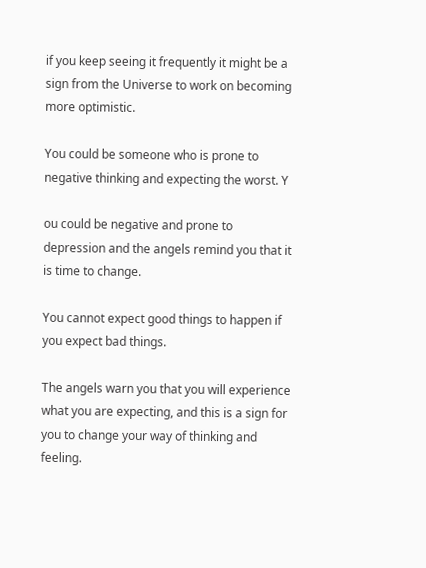if you keep seeing it frequently it might be a sign from the Universe to work on becoming more optimistic.

You could be someone who is prone to negative thinking and expecting the worst. Y

ou could be negative and prone to depression and the angels remind you that it is time to change.

You cannot expect good things to happen if you expect bad things.

The angels warn you that you will experience what you are expecting, and this is a sign for you to change your way of thinking and feeling.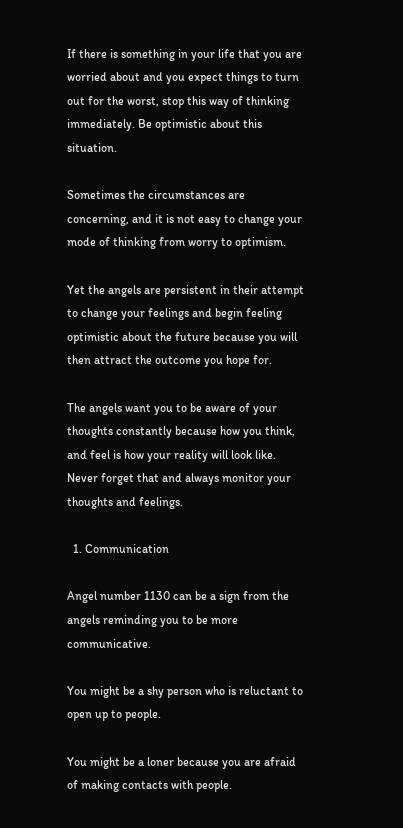If there is something in your life that you are worried about and you expect things to turn out for the worst, stop this way of thinking immediately. Be optimistic about this situation.

Sometimes the circumstances are concerning, and it is not easy to change your mode of thinking from worry to optimism.

Yet the angels are persistent in their attempt to change your feelings and begin feeling optimistic about the future because you will then attract the outcome you hope for.

The angels want you to be aware of your thoughts constantly because how you think, and feel is how your reality will look like. Never forget that and always monitor your thoughts and feelings.

  1. Communication

Angel number 1130 can be a sign from the angels reminding you to be more communicative.

You might be a shy person who is reluctant to open up to people.

You might be a loner because you are afraid of making contacts with people.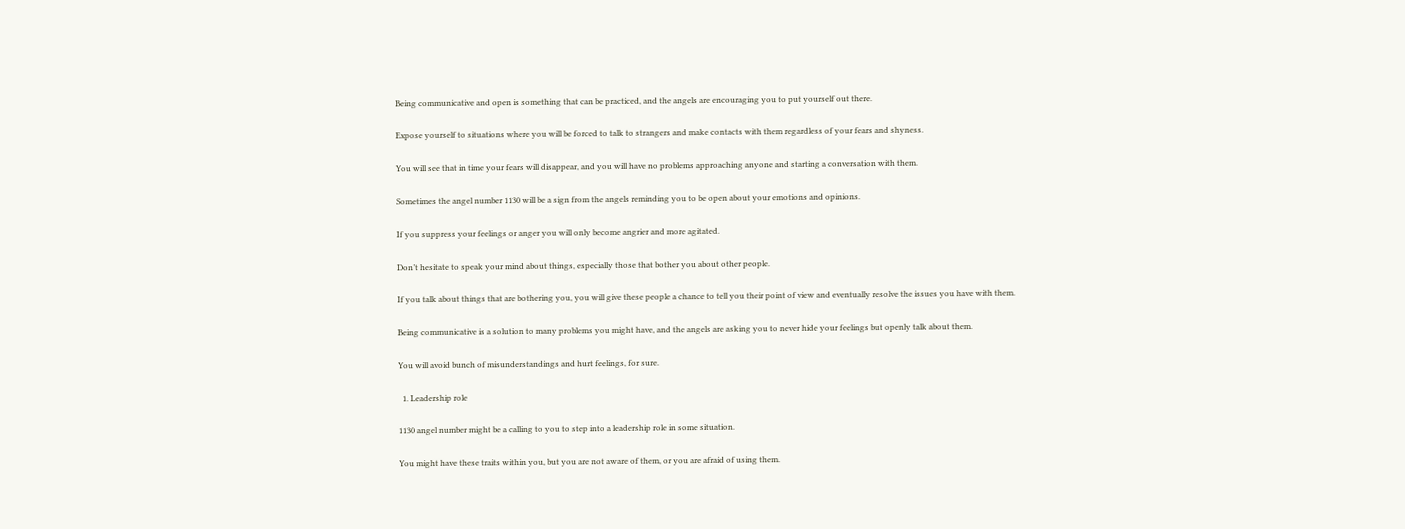Being communicative and open is something that can be practiced, and the angels are encouraging you to put yourself out there.

Expose yourself to situations where you will be forced to talk to strangers and make contacts with them regardless of your fears and shyness.

You will see that in time your fears will disappear, and you will have no problems approaching anyone and starting a conversation with them.

Sometimes the angel number 1130 will be a sign from the angels reminding you to be open about your emotions and opinions.

If you suppress your feelings or anger you will only become angrier and more agitated.

Don’t hesitate to speak your mind about things, especially those that bother you about other people.

If you talk about things that are bothering you, you will give these people a chance to tell you their point of view and eventually resolve the issues you have with them.

Being communicative is a solution to many problems you might have, and the angels are asking you to never hide your feelings but openly talk about them.

You will avoid bunch of misunderstandings and hurt feelings, for sure.

  1. Leadership role

1130 angel number might be a calling to you to step into a leadership role in some situation.

You might have these traits within you, but you are not aware of them, or you are afraid of using them.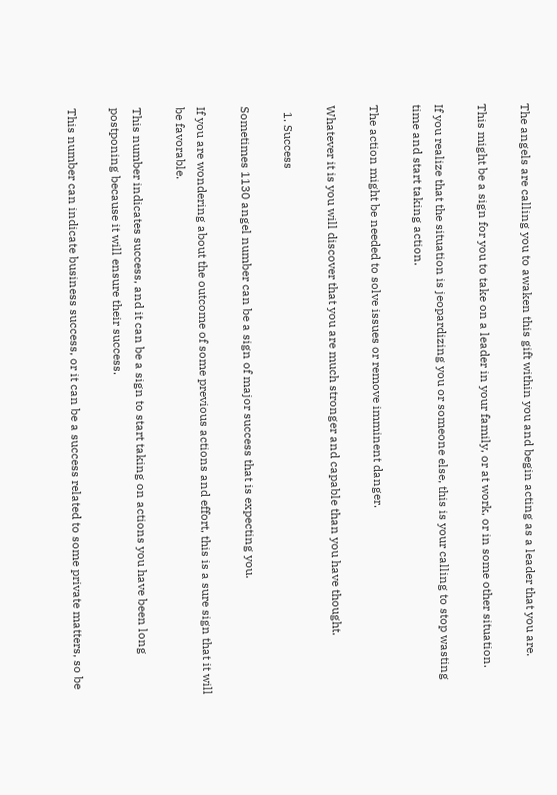The angels are calling you to awaken this gift within you and begin acting as a leader that you are.

This might be a sign for you to take on a leader in your family, or at work, or in some other situation.

If you realize that the situation is jeopardizing you or someone else, this is your calling to stop wasting time and start taking action.

The action might be needed to solve issues or remove imminent danger.

Whatever it is you will discover that you are much stronger and capable than you have thought.

  1. Success

Sometimes 1130 angel number can be a sign of major success that is expecting you.

If you are wondering about the outcome of some previous actions and effort, this is a sure sign that it will be favorable.

This number indicates success, and it can be a sign to start taking on actions you have been long postponing because it will ensure their success.

This number can indicate business success, or it can be a success related to some private matters, so be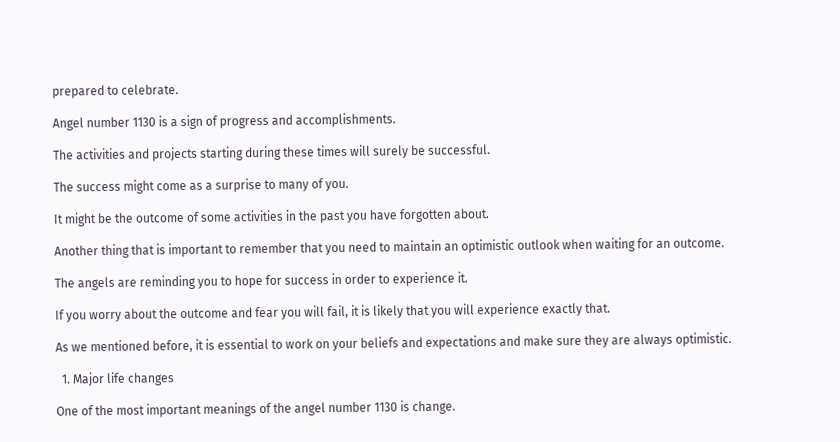prepared to celebrate.

Angel number 1130 is a sign of progress and accomplishments.

The activities and projects starting during these times will surely be successful.

The success might come as a surprise to many of you.

It might be the outcome of some activities in the past you have forgotten about.

Another thing that is important to remember that you need to maintain an optimistic outlook when waiting for an outcome.

The angels are reminding you to hope for success in order to experience it.

If you worry about the outcome and fear you will fail, it is likely that you will experience exactly that.

As we mentioned before, it is essential to work on your beliefs and expectations and make sure they are always optimistic.

  1. Major life changes

One of the most important meanings of the angel number 1130 is change.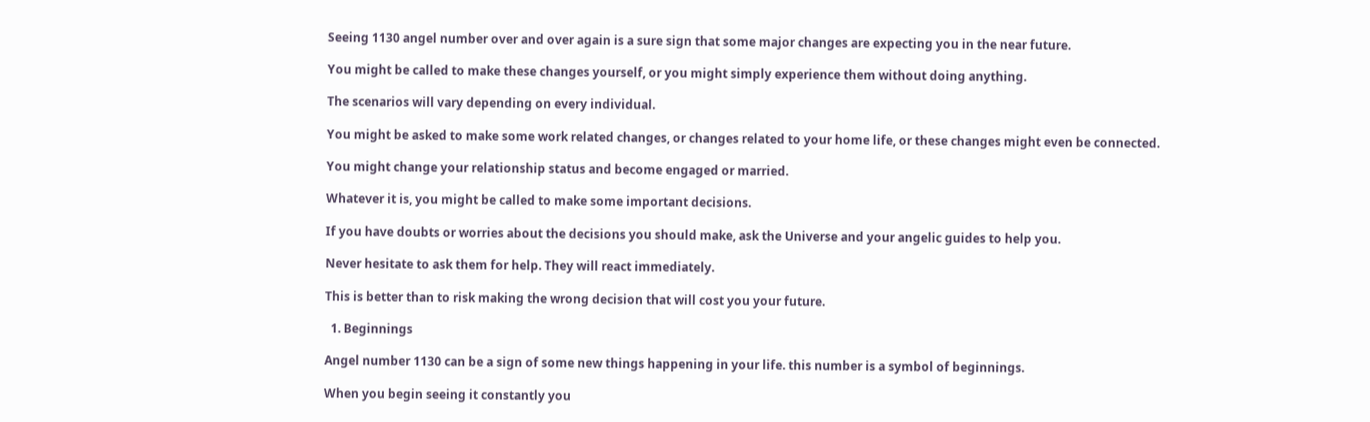Seeing 1130 angel number over and over again is a sure sign that some major changes are expecting you in the near future.

You might be called to make these changes yourself, or you might simply experience them without doing anything.

The scenarios will vary depending on every individual.

You might be asked to make some work related changes, or changes related to your home life, or these changes might even be connected.

You might change your relationship status and become engaged or married.

Whatever it is, you might be called to make some important decisions.

If you have doubts or worries about the decisions you should make, ask the Universe and your angelic guides to help you.

Never hesitate to ask them for help. They will react immediately.

This is better than to risk making the wrong decision that will cost you your future.

  1. Beginnings

Angel number 1130 can be a sign of some new things happening in your life. this number is a symbol of beginnings.

When you begin seeing it constantly you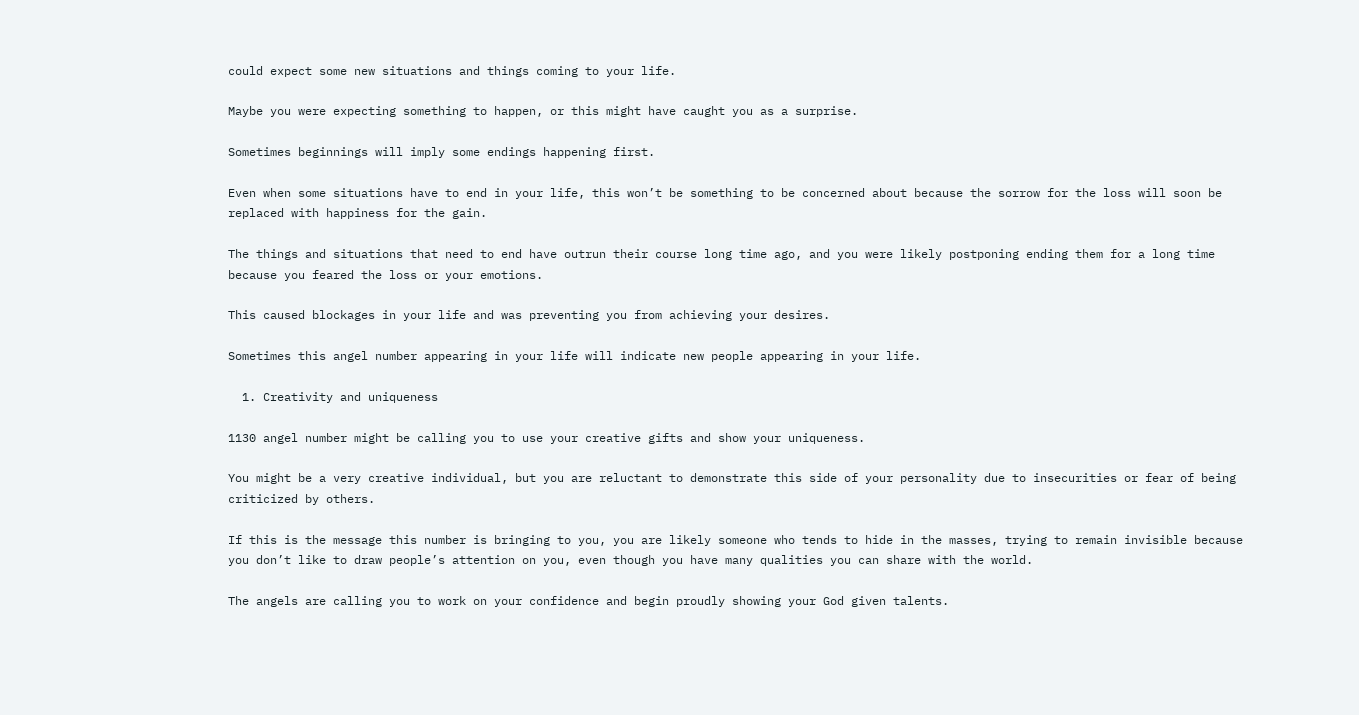could expect some new situations and things coming to your life.

Maybe you were expecting something to happen, or this might have caught you as a surprise.

Sometimes beginnings will imply some endings happening first.

Even when some situations have to end in your life, this won’t be something to be concerned about because the sorrow for the loss will soon be replaced with happiness for the gain.

The things and situations that need to end have outrun their course long time ago, and you were likely postponing ending them for a long time because you feared the loss or your emotions.

This caused blockages in your life and was preventing you from achieving your desires.

Sometimes this angel number appearing in your life will indicate new people appearing in your life.

  1. Creativity and uniqueness

1130 angel number might be calling you to use your creative gifts and show your uniqueness.

You might be a very creative individual, but you are reluctant to demonstrate this side of your personality due to insecurities or fear of being criticized by others.

If this is the message this number is bringing to you, you are likely someone who tends to hide in the masses, trying to remain invisible because you don’t like to draw people’s attention on you, even though you have many qualities you can share with the world.

The angels are calling you to work on your confidence and begin proudly showing your God given talents.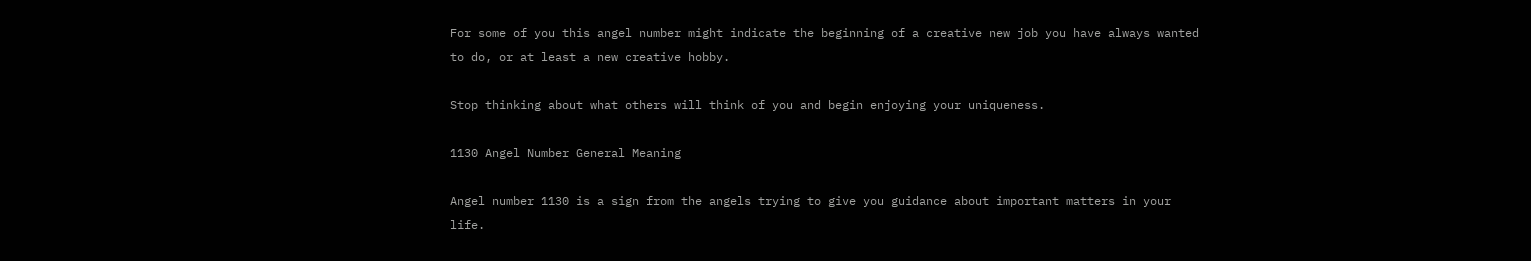For some of you this angel number might indicate the beginning of a creative new job you have always wanted to do, or at least a new creative hobby.

Stop thinking about what others will think of you and begin enjoying your uniqueness.

1130 Angel Number General Meaning

Angel number 1130 is a sign from the angels trying to give you guidance about important matters in your life.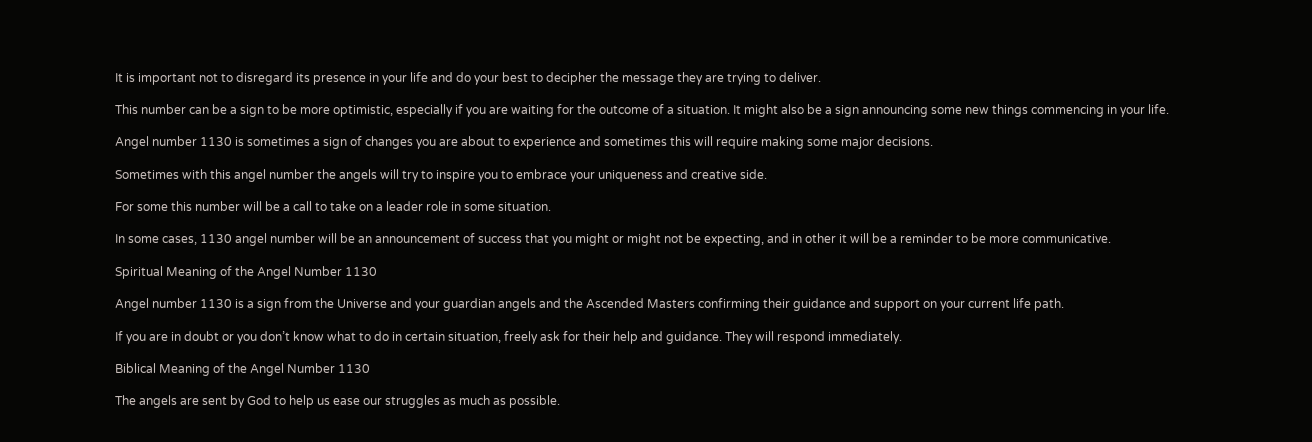It is important not to disregard its presence in your life and do your best to decipher the message they are trying to deliver.

This number can be a sign to be more optimistic, especially if you are waiting for the outcome of a situation. It might also be a sign announcing some new things commencing in your life.

Angel number 1130 is sometimes a sign of changes you are about to experience and sometimes this will require making some major decisions.

Sometimes with this angel number the angels will try to inspire you to embrace your uniqueness and creative side.

For some this number will be a call to take on a leader role in some situation.

In some cases, 1130 angel number will be an announcement of success that you might or might not be expecting, and in other it will be a reminder to be more communicative.

Spiritual Meaning of the Angel Number 1130

Angel number 1130 is a sign from the Universe and your guardian angels and the Ascended Masters confirming their guidance and support on your current life path.

If you are in doubt or you don’t know what to do in certain situation, freely ask for their help and guidance. They will respond immediately.

Biblical Meaning of the Angel Number 1130

The angels are sent by God to help us ease our struggles as much as possible.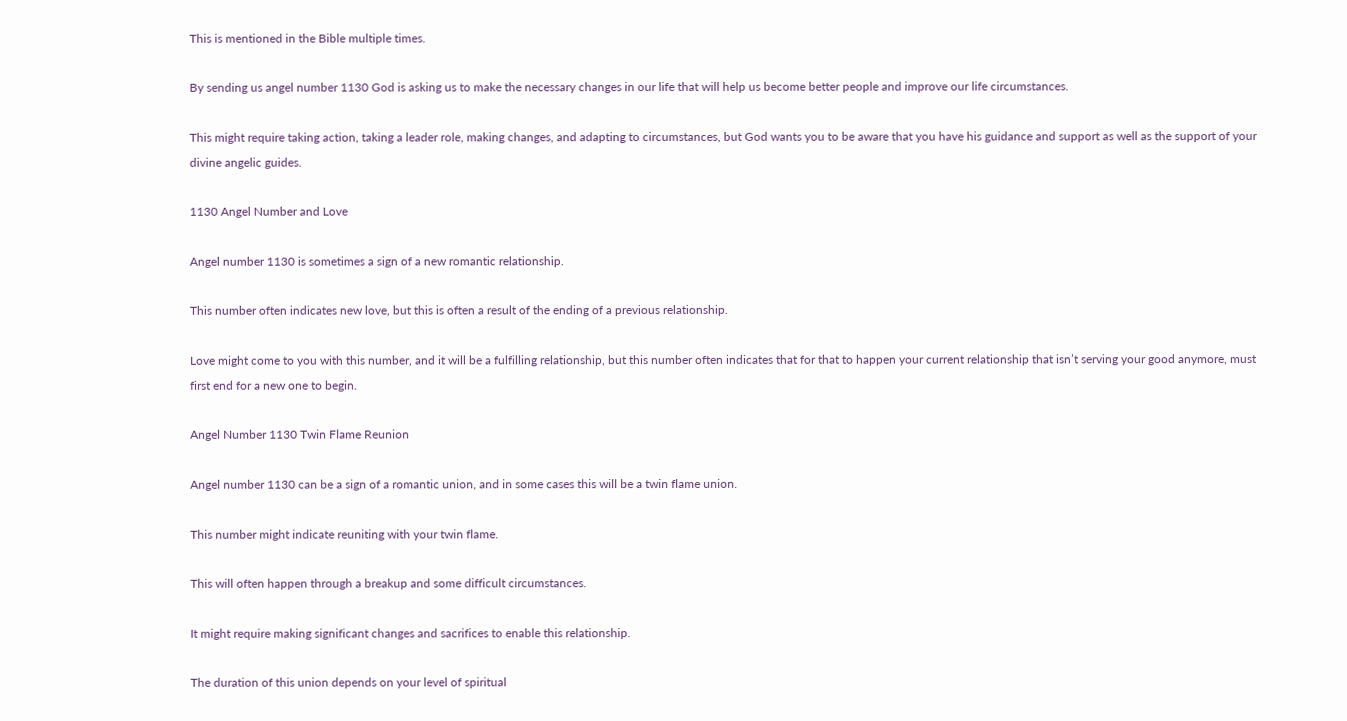This is mentioned in the Bible multiple times.

By sending us angel number 1130 God is asking us to make the necessary changes in our life that will help us become better people and improve our life circumstances.

This might require taking action, taking a leader role, making changes, and adapting to circumstances, but God wants you to be aware that you have his guidance and support as well as the support of your divine angelic guides.

1130 Angel Number and Love

Angel number 1130 is sometimes a sign of a new romantic relationship.

This number often indicates new love, but this is often a result of the ending of a previous relationship.

Love might come to you with this number, and it will be a fulfilling relationship, but this number often indicates that for that to happen your current relationship that isn’t serving your good anymore, must first end for a new one to begin.

Angel Number 1130 Twin Flame Reunion

Angel number 1130 can be a sign of a romantic union, and in some cases this will be a twin flame union.

This number might indicate reuniting with your twin flame.

This will often happen through a breakup and some difficult circumstances.

It might require making significant changes and sacrifices to enable this relationship.

The duration of this union depends on your level of spiritual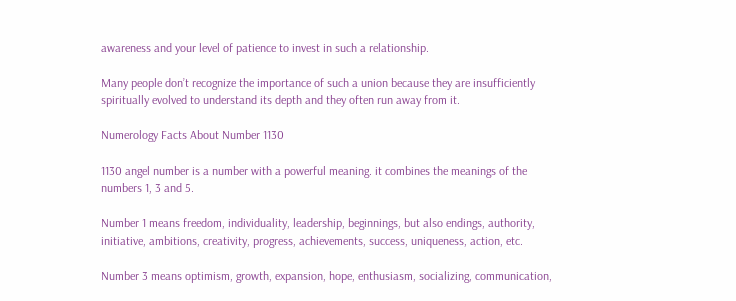awareness and your level of patience to invest in such a relationship.

Many people don’t recognize the importance of such a union because they are insufficiently spiritually evolved to understand its depth and they often run away from it.

Numerology Facts About Number 1130

1130 angel number is a number with a powerful meaning. it combines the meanings of the numbers 1, 3 and 5.

Number 1 means freedom, individuality, leadership, beginnings, but also endings, authority, initiative, ambitions, creativity, progress, achievements, success, uniqueness, action, etc.

Number 3 means optimism, growth, expansion, hope, enthusiasm, socializing, communication,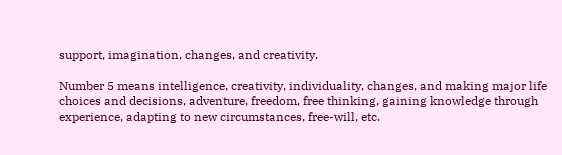support, imagination, changes, and creativity.

Number 5 means intelligence, creativity, individuality, changes, and making major life choices and decisions, adventure, freedom, free thinking, gaining knowledge through experience, adapting to new circumstances, free-will, etc.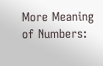More Meaning of Numbers: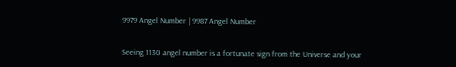9979 Angel Number | 9987 Angel Number


Seeing 1130 angel number is a fortunate sign from the Universe and your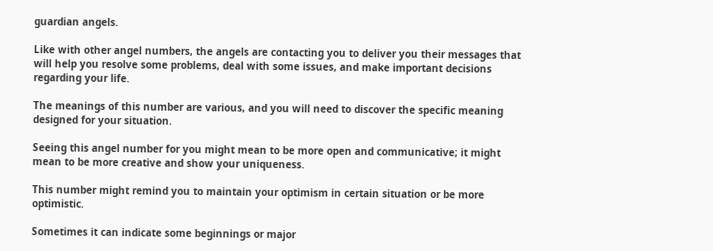guardian angels.

Like with other angel numbers, the angels are contacting you to deliver you their messages that will help you resolve some problems, deal with some issues, and make important decisions regarding your life.

The meanings of this number are various, and you will need to discover the specific meaning designed for your situation.

Seeing this angel number for you might mean to be more open and communicative; it might mean to be more creative and show your uniqueness.

This number might remind you to maintain your optimism in certain situation or be more optimistic.

Sometimes it can indicate some beginnings or major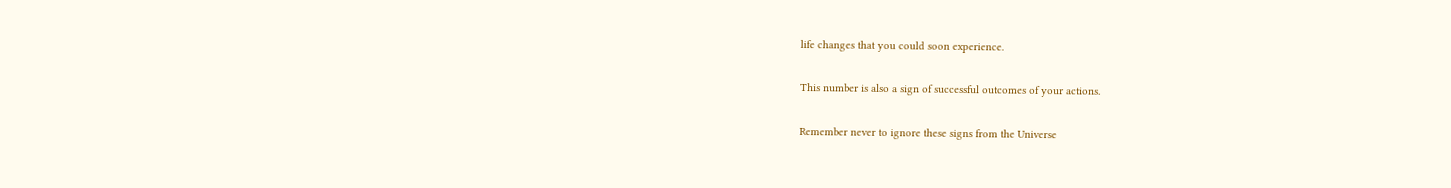life changes that you could soon experience.

This number is also a sign of successful outcomes of your actions.

Remember never to ignore these signs from the Universe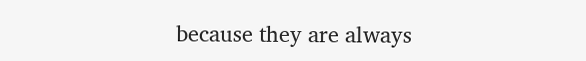because they are always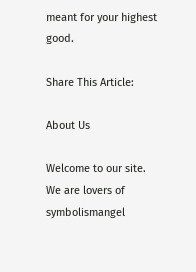meant for your highest good.

Share This Article:

About Us

Welcome to our site. We are lovers of symbolismangel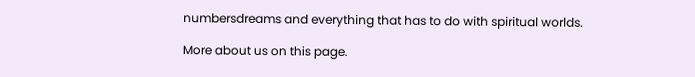numbersdreams and everything that has to do with spiritual worlds.

More about us on this page.